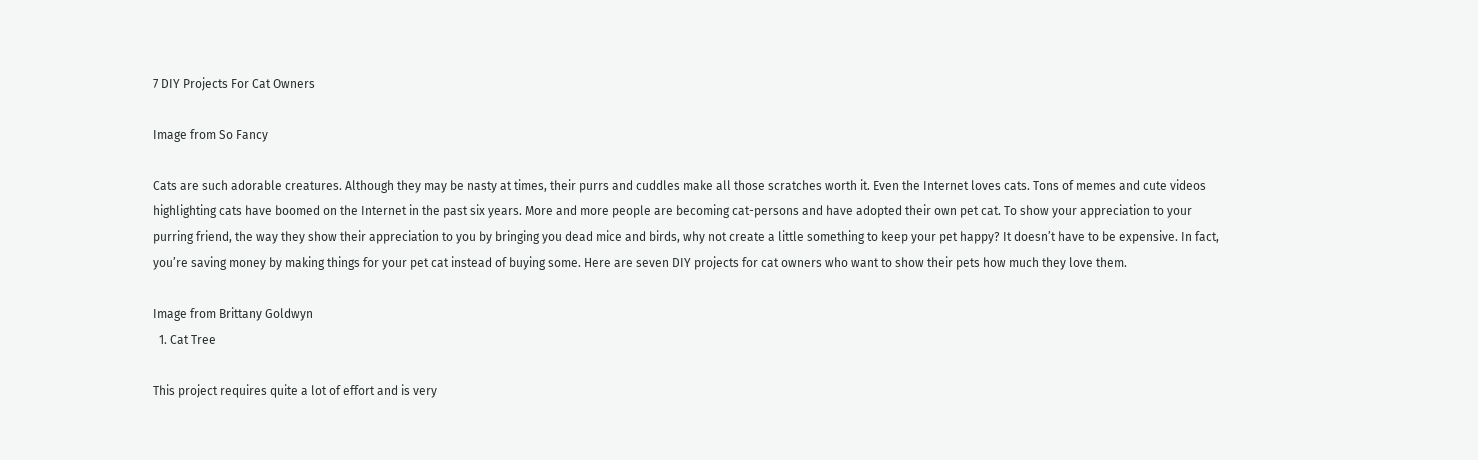7 DIY Projects For Cat Owners

Image from So Fancy

Cats are such adorable creatures. Although they may be nasty at times, their purrs and cuddles make all those scratches worth it. Even the Internet loves cats. Tons of memes and cute videos highlighting cats have boomed on the Internet in the past six years. More and more people are becoming cat-persons and have adopted their own pet cat. To show your appreciation to your purring friend, the way they show their appreciation to you by bringing you dead mice and birds, why not create a little something to keep your pet happy? It doesn’t have to be expensive. In fact, you’re saving money by making things for your pet cat instead of buying some. Here are seven DIY projects for cat owners who want to show their pets how much they love them.

Image from Brittany Goldwyn
  1. Cat Tree

This project requires quite a lot of effort and is very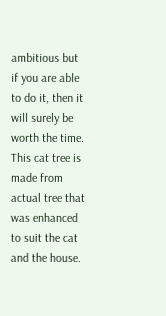ambitious but if you are able to do it, then it will surely be worth the time. This cat tree is made from actual tree that was enhanced to suit the cat and the house.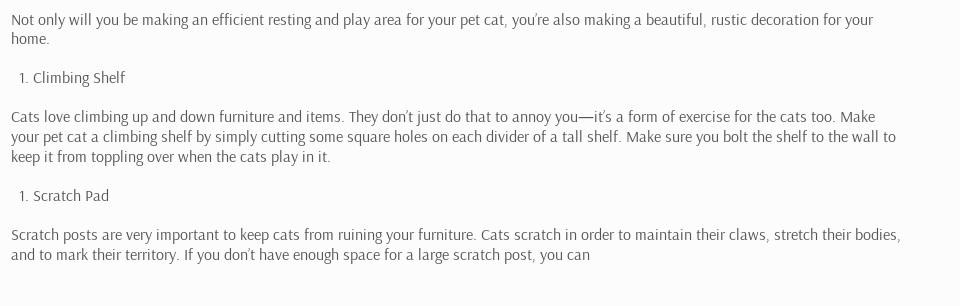Not only will you be making an efficient resting and play area for your pet cat, you’re also making a beautiful, rustic decoration for your home.

  1. Climbing Shelf

Cats love climbing up and down furniture and items. They don’t just do that to annoy you—it’s a form of exercise for the cats too. Make your pet cat a climbing shelf by simply cutting some square holes on each divider of a tall shelf. Make sure you bolt the shelf to the wall to keep it from toppling over when the cats play in it.

  1. Scratch Pad

Scratch posts are very important to keep cats from ruining your furniture. Cats scratch in order to maintain their claws, stretch their bodies, and to mark their territory. If you don’t have enough space for a large scratch post, you can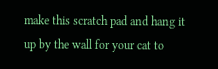make this scratch pad and hang it up by the wall for your cat to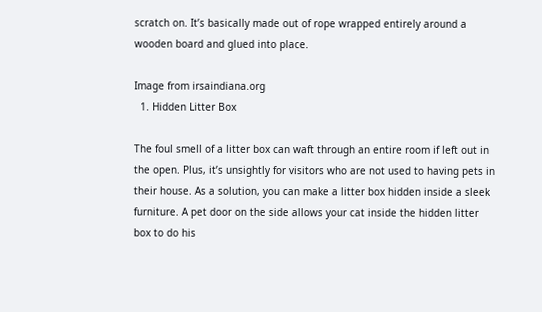scratch on. It’s basically made out of rope wrapped entirely around a wooden board and glued into place.

Image from irsaindiana.org
  1. Hidden Litter Box

The foul smell of a litter box can waft through an entire room if left out in the open. Plus, it’s unsightly for visitors who are not used to having pets in their house. As a solution, you can make a litter box hidden inside a sleek furniture. A pet door on the side allows your cat inside the hidden litter box to do his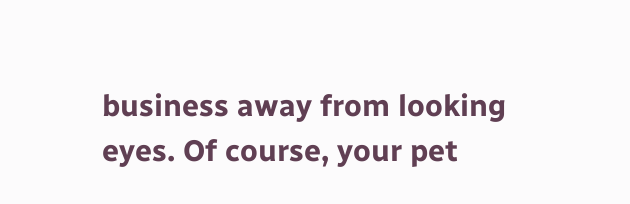business away from looking eyes. Of course, your pet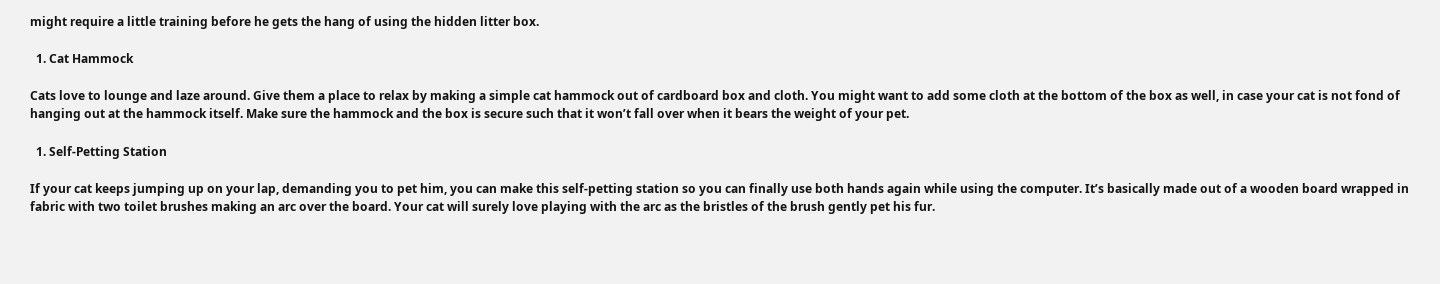might require a little training before he gets the hang of using the hidden litter box.

  1. Cat Hammock

Cats love to lounge and laze around. Give them a place to relax by making a simple cat hammock out of cardboard box and cloth. You might want to add some cloth at the bottom of the box as well, in case your cat is not fond of hanging out at the hammock itself. Make sure the hammock and the box is secure such that it won’t fall over when it bears the weight of your pet.

  1. Self-Petting Station

If your cat keeps jumping up on your lap, demanding you to pet him, you can make this self-petting station so you can finally use both hands again while using the computer. It’s basically made out of a wooden board wrapped in fabric with two toilet brushes making an arc over the board. Your cat will surely love playing with the arc as the bristles of the brush gently pet his fur.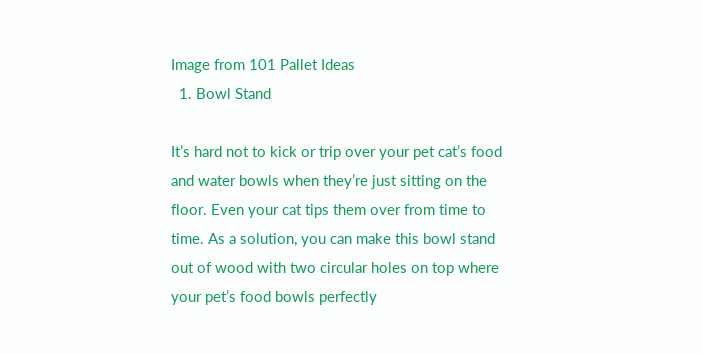Image from 101 Pallet Ideas
  1. Bowl Stand

It’s hard not to kick or trip over your pet cat’s food and water bowls when they’re just sitting on the floor. Even your cat tips them over from time to time. As a solution, you can make this bowl stand out of wood with two circular holes on top where your pet’s food bowls perfectly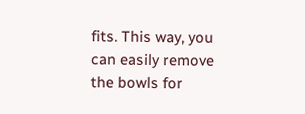fits. This way, you can easily remove the bowls for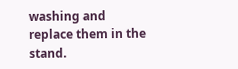washing and replace them in the stand.